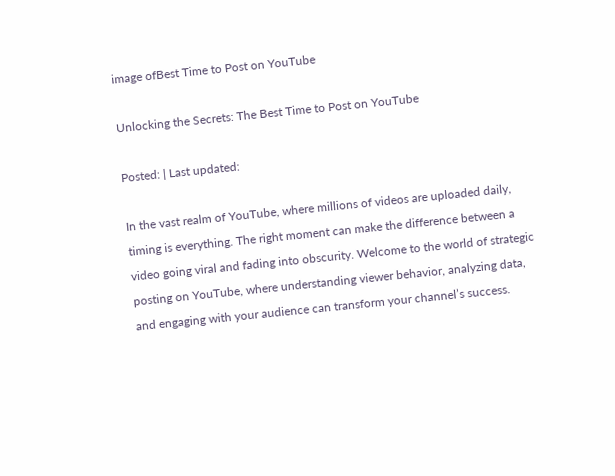image ofBest Time to Post on YouTube

Unlocking the Secrets: The Best Time to Post on YouTube

Posted: | Last updated:

In the vast realm of YouTube, where millions of videos are uploaded daily, timing is everything. The right moment can make the difference between a video going viral and fading into obscurity. Welcome to the world of strategic posting on YouTube, where understanding viewer behavior, analyzing data, and engaging with your audience can transform your channel’s success.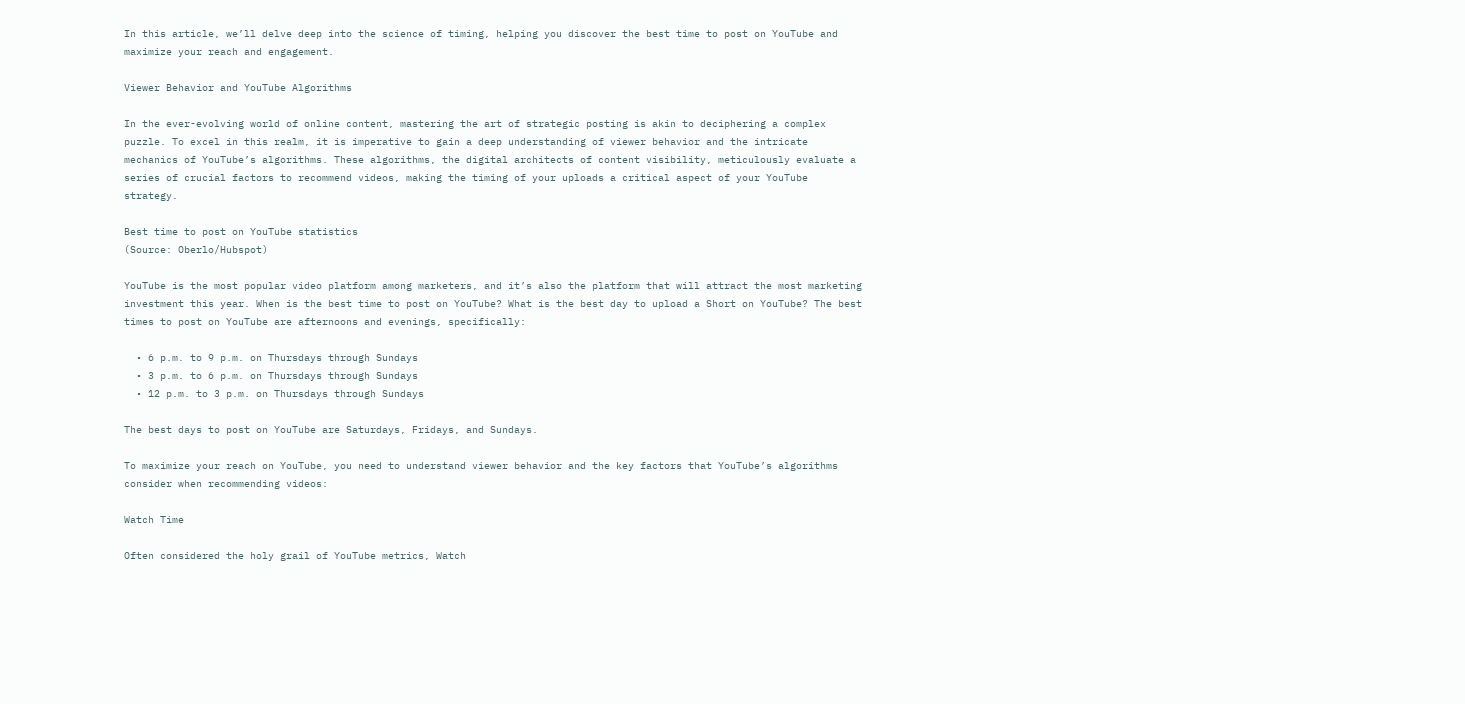In this article, we’ll delve deep into the science of timing, helping you discover the best time to post on YouTube and maximize your reach and engagement.

Viewer Behavior and YouTube Algorithms

In the ever-evolving world of online content, mastering the art of strategic posting is akin to deciphering a complex puzzle. To excel in this realm, it is imperative to gain a deep understanding of viewer behavior and the intricate mechanics of YouTube’s algorithms. These algorithms, the digital architects of content visibility, meticulously evaluate a series of crucial factors to recommend videos, making the timing of your uploads a critical aspect of your YouTube strategy.

Best time to post on YouTube statistics
(Source: Oberlo/Hubspot)

YouTube is the most popular video platform among marketers, and it’s also the platform that will attract the most marketing investment this year. When is the best time to post on YouTube? What is the best day to upload a Short on YouTube? The best times to post on YouTube are afternoons and evenings, specifically:

  • 6 p.m. to 9 p.m. on Thursdays through Sundays
  • 3 p.m. to 6 p.m. on Thursdays through Sundays
  • 12 p.m. to 3 p.m. on Thursdays through Sundays

The best days to post on YouTube are Saturdays, Fridays, and Sundays.

To maximize your reach on YouTube, you need to understand viewer behavior and the key factors that YouTube’s algorithms consider when recommending videos:

Watch Time

Often considered the holy grail of YouTube metrics, Watch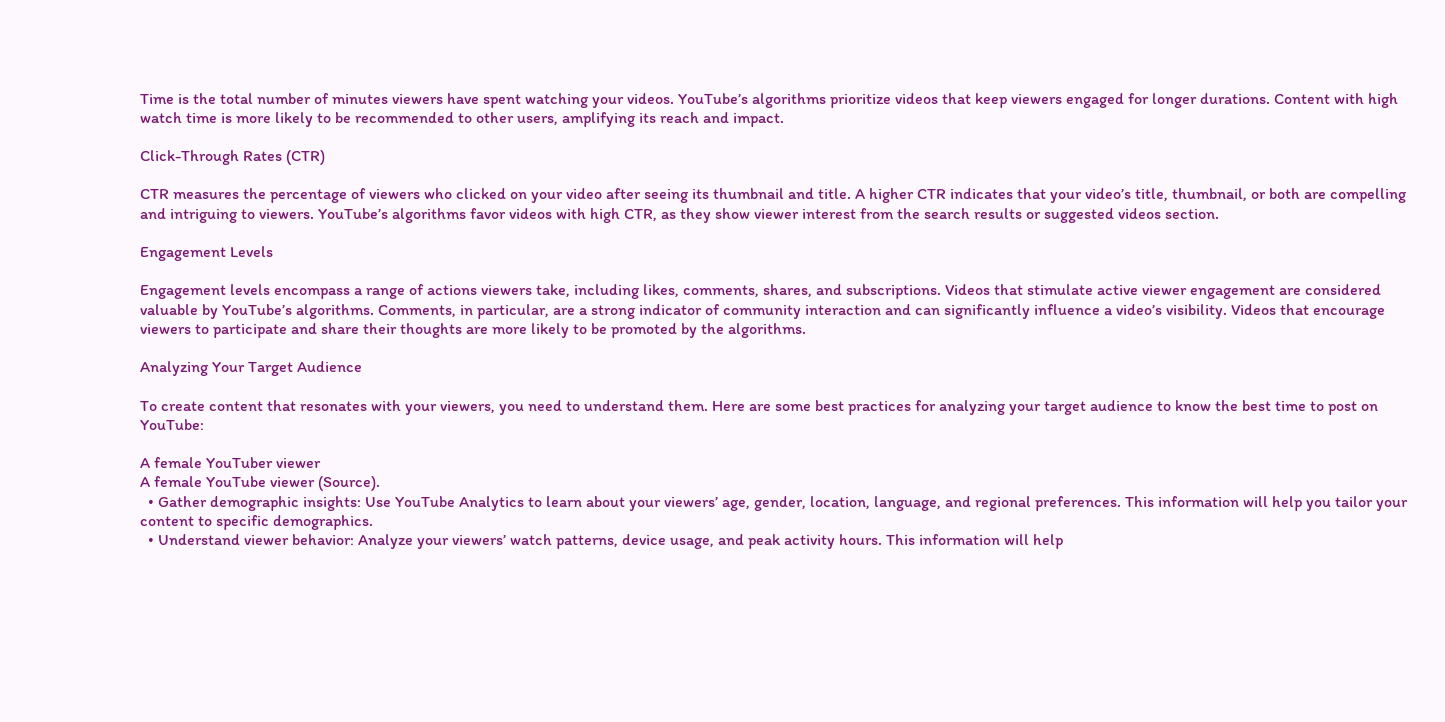Time is the total number of minutes viewers have spent watching your videos. YouTube’s algorithms prioritize videos that keep viewers engaged for longer durations. Content with high watch time is more likely to be recommended to other users, amplifying its reach and impact.

Click-Through Rates (CTR)

CTR measures the percentage of viewers who clicked on your video after seeing its thumbnail and title. A higher CTR indicates that your video’s title, thumbnail, or both are compelling and intriguing to viewers. YouTube’s algorithms favor videos with high CTR, as they show viewer interest from the search results or suggested videos section.

Engagement Levels

Engagement levels encompass a range of actions viewers take, including likes, comments, shares, and subscriptions. Videos that stimulate active viewer engagement are considered valuable by YouTube’s algorithms. Comments, in particular, are a strong indicator of community interaction and can significantly influence a video’s visibility. Videos that encourage viewers to participate and share their thoughts are more likely to be promoted by the algorithms.

Analyzing Your Target Audience

To create content that resonates with your viewers, you need to understand them. Here are some best practices for analyzing your target audience to know the best time to post on YouTube:

A female YouTuber viewer
A female YouTube viewer (Source).
  • Gather demographic insights: Use YouTube Analytics to learn about your viewers’ age, gender, location, language, and regional preferences. This information will help you tailor your content to specific demographics.
  • Understand viewer behavior: Analyze your viewers’ watch patterns, device usage, and peak activity hours. This information will help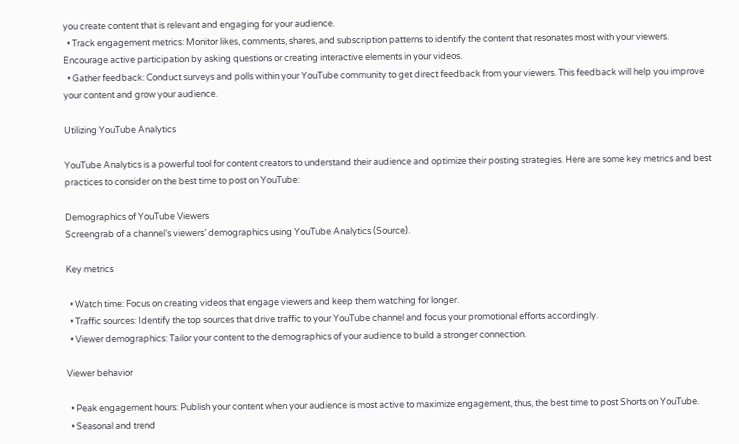you create content that is relevant and engaging for your audience.
  • Track engagement metrics: Monitor likes, comments, shares, and subscription patterns to identify the content that resonates most with your viewers. Encourage active participation by asking questions or creating interactive elements in your videos.
  • Gather feedback: Conduct surveys and polls within your YouTube community to get direct feedback from your viewers. This feedback will help you improve your content and grow your audience.

Utilizing YouTube Analytics

YouTube Analytics is a powerful tool for content creators to understand their audience and optimize their posting strategies. Here are some key metrics and best practices to consider on the best time to post on YouTube:

Demographics of YouTube Viewers
Screengrab of a channel’s viewers’ demographics using YouTube Analytics (Source).

Key metrics

  • Watch time: Focus on creating videos that engage viewers and keep them watching for longer.
  • Traffic sources: Identify the top sources that drive traffic to your YouTube channel and focus your promotional efforts accordingly.
  • Viewer demographics: Tailor your content to the demographics of your audience to build a stronger connection.

Viewer behavior

  • Peak engagement hours: Publish your content when your audience is most active to maximize engagement, thus, the best time to post Shorts on YouTube.
  • Seasonal and trend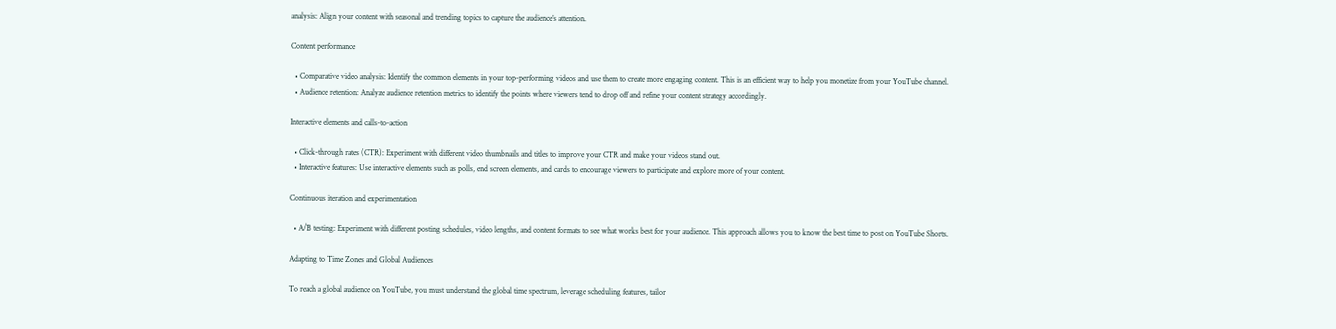analysis: Align your content with seasonal and trending topics to capture the audience’s attention.

Content performance

  • Comparative video analysis: Identify the common elements in your top-performing videos and use them to create more engaging content. This is an efficient way to help you monetize from your YouTube channel.
  • Audience retention: Analyze audience retention metrics to identify the points where viewers tend to drop off and refine your content strategy accordingly.

Interactive elements and calls-to-action

  • Click-through rates (CTR): Experiment with different video thumbnails and titles to improve your CTR and make your videos stand out.
  • Interactive features: Use interactive elements such as polls, end screen elements, and cards to encourage viewers to participate and explore more of your content.

Continuous iteration and experimentation

  • A/B testing: Experiment with different posting schedules, video lengths, and content formats to see what works best for your audience. This approach allows you to know the best time to post on YouTube Shorts.

Adapting to Time Zones and Global Audiences

To reach a global audience on YouTube, you must understand the global time spectrum, leverage scheduling features, tailor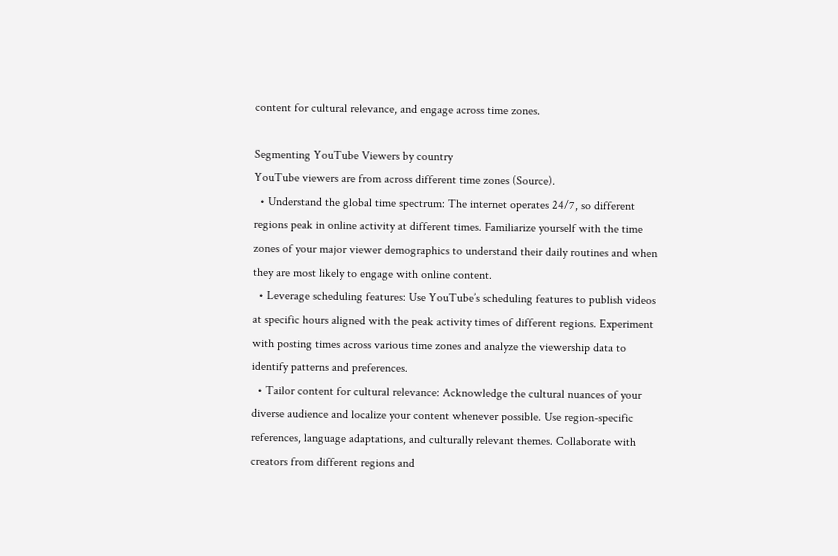content for cultural relevance, and engage across time zones.

Segmenting YouTube Viewers by country
YouTube viewers are from across different time zones (Source).
  • Understand the global time spectrum: The internet operates 24/7, so different regions peak in online activity at different times. Familiarize yourself with the time zones of your major viewer demographics to understand their daily routines and when they are most likely to engage with online content.
  • Leverage scheduling features: Use YouTube’s scheduling features to publish videos at specific hours aligned with the peak activity times of different regions. Experiment with posting times across various time zones and analyze the viewership data to identify patterns and preferences.
  • Tailor content for cultural relevance: Acknowledge the cultural nuances of your diverse audience and localize your content whenever possible. Use region-specific references, language adaptations, and culturally relevant themes. Collaborate with creators from different regions and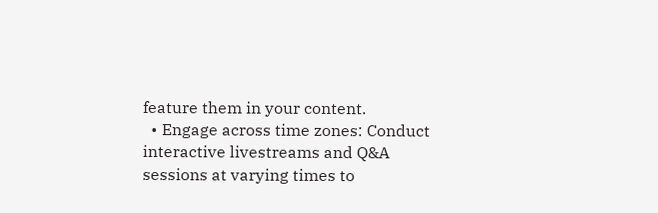feature them in your content.
  • Engage across time zones: Conduct interactive livestreams and Q&A sessions at varying times to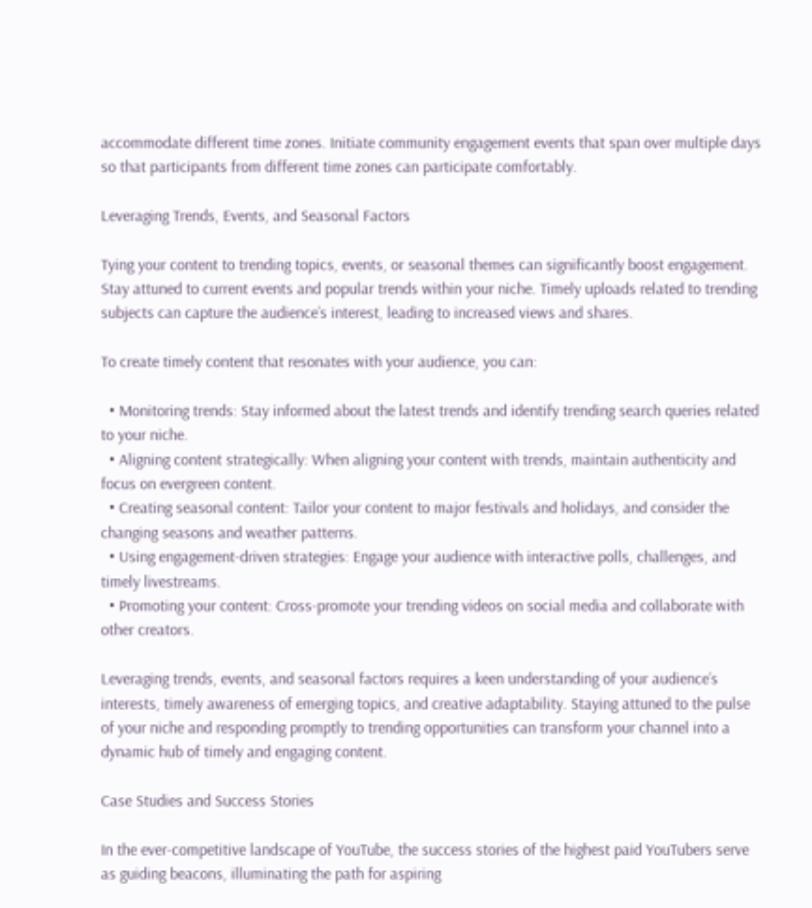accommodate different time zones. Initiate community engagement events that span over multiple days so that participants from different time zones can participate comfortably.

Leveraging Trends, Events, and Seasonal Factors

Tying your content to trending topics, events, or seasonal themes can significantly boost engagement. Stay attuned to current events and popular trends within your niche. Timely uploads related to trending subjects can capture the audience’s interest, leading to increased views and shares.

To create timely content that resonates with your audience, you can:

  • Monitoring trends: Stay informed about the latest trends and identify trending search queries related to your niche.
  • Aligning content strategically: When aligning your content with trends, maintain authenticity and focus on evergreen content.
  • Creating seasonal content: Tailor your content to major festivals and holidays, and consider the changing seasons and weather patterns.
  • Using engagement-driven strategies: Engage your audience with interactive polls, challenges, and timely livestreams.
  • Promoting your content: Cross-promote your trending videos on social media and collaborate with other creators.

Leveraging trends, events, and seasonal factors requires a keen understanding of your audience’s interests, timely awareness of emerging topics, and creative adaptability. Staying attuned to the pulse of your niche and responding promptly to trending opportunities can transform your channel into a dynamic hub of timely and engaging content.

Case Studies and Success Stories

In the ever-competitive landscape of YouTube, the success stories of the highest paid YouTubers serve as guiding beacons, illuminating the path for aspiring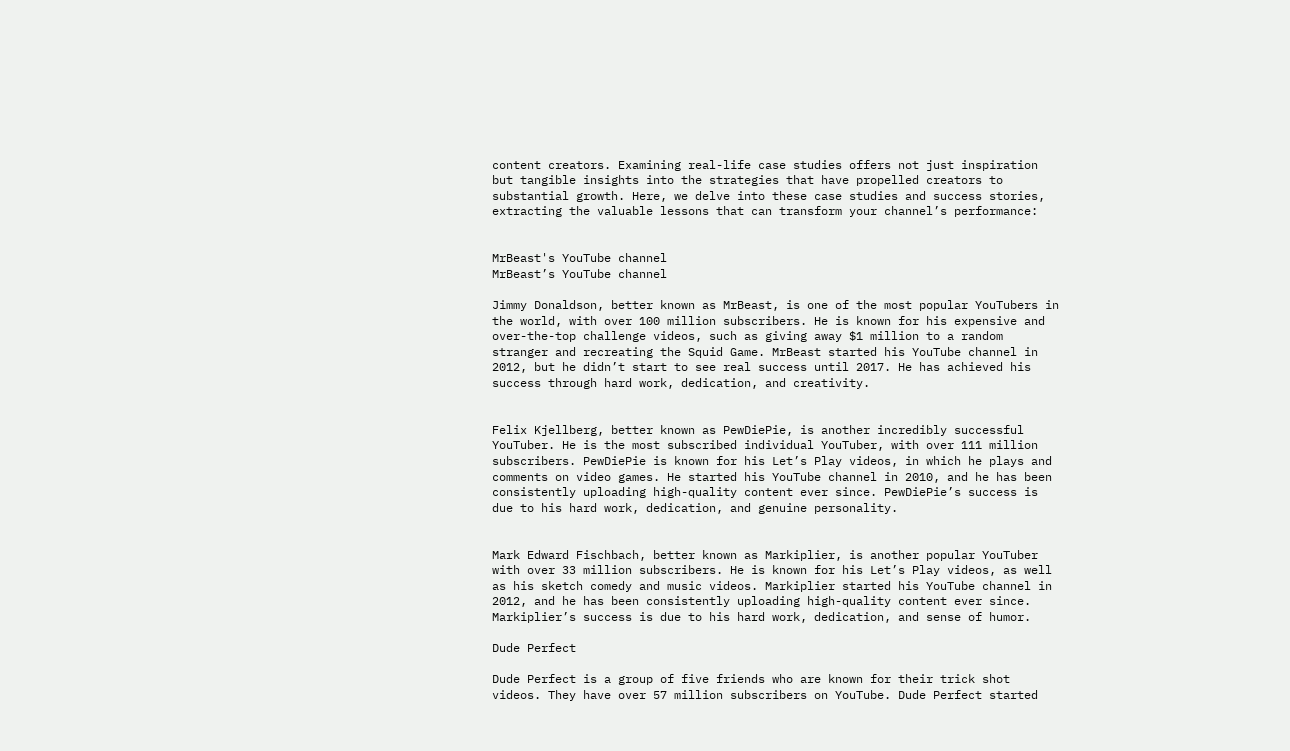content creators. Examining real-life case studies offers not just inspiration but tangible insights into the strategies that have propelled creators to substantial growth. Here, we delve into these case studies and success stories, extracting the valuable lessons that can transform your channel’s performance:


MrBeast's YouTube channel
MrBeast’s YouTube channel

Jimmy Donaldson, better known as MrBeast, is one of the most popular YouTubers in the world, with over 100 million subscribers. He is known for his expensive and over-the-top challenge videos, such as giving away $1 million to a random stranger and recreating the Squid Game. MrBeast started his YouTube channel in 2012, but he didn’t start to see real success until 2017. He has achieved his success through hard work, dedication, and creativity.


Felix Kjellberg, better known as PewDiePie, is another incredibly successful YouTuber. He is the most subscribed individual YouTuber, with over 111 million subscribers. PewDiePie is known for his Let’s Play videos, in which he plays and comments on video games. He started his YouTube channel in 2010, and he has been consistently uploading high-quality content ever since. PewDiePie’s success is due to his hard work, dedication, and genuine personality.


Mark Edward Fischbach, better known as Markiplier, is another popular YouTuber with over 33 million subscribers. He is known for his Let’s Play videos, as well as his sketch comedy and music videos. Markiplier started his YouTube channel in 2012, and he has been consistently uploading high-quality content ever since. Markiplier’s success is due to his hard work, dedication, and sense of humor.

Dude Perfect

Dude Perfect is a group of five friends who are known for their trick shot videos. They have over 57 million subscribers on YouTube. Dude Perfect started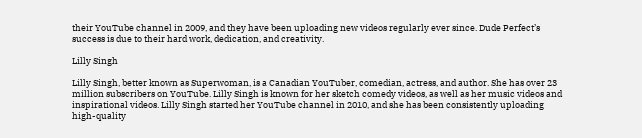their YouTube channel in 2009, and they have been uploading new videos regularly ever since. Dude Perfect’s success is due to their hard work, dedication, and creativity.

Lilly Singh

Lilly Singh, better known as Superwoman, is a Canadian YouTuber, comedian, actress, and author. She has over 23 million subscribers on YouTube. Lilly Singh is known for her sketch comedy videos, as well as her music videos and inspirational videos. Lilly Singh started her YouTube channel in 2010, and she has been consistently uploading high-quality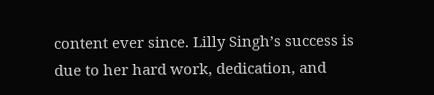content ever since. Lilly Singh’s success is due to her hard work, dedication, and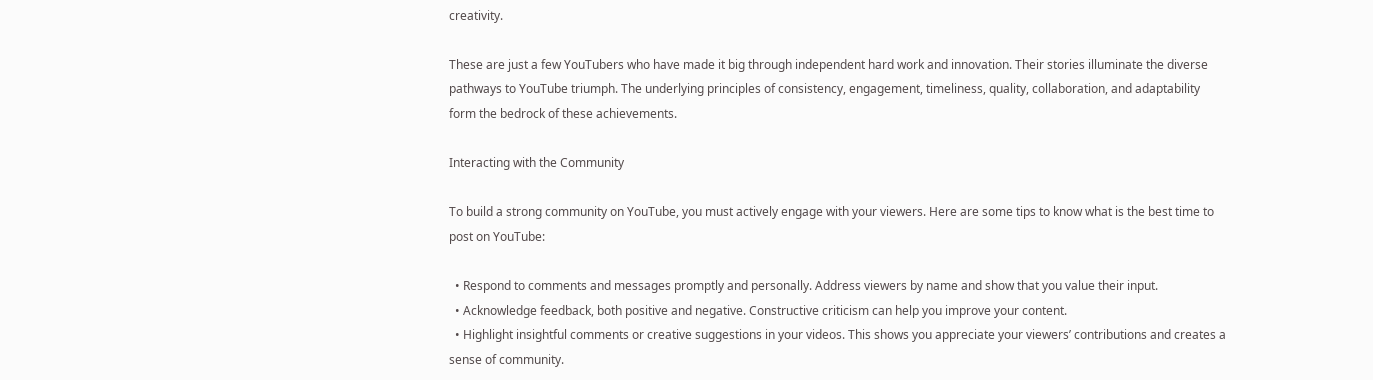creativity.

These are just a few YouTubers who have made it big through independent hard work and innovation. Their stories illuminate the diverse pathways to YouTube triumph. The underlying principles of consistency, engagement, timeliness, quality, collaboration, and adaptability form the bedrock of these achievements.

Interacting with the Community

To build a strong community on YouTube, you must actively engage with your viewers. Here are some tips to know what is the best time to post on YouTube:

  • Respond to comments and messages promptly and personally. Address viewers by name and show that you value their input.
  • Acknowledge feedback, both positive and negative. Constructive criticism can help you improve your content.
  • Highlight insightful comments or creative suggestions in your videos. This shows you appreciate your viewers’ contributions and creates a sense of community.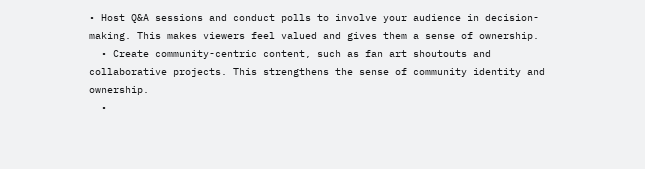• Host Q&A sessions and conduct polls to involve your audience in decision-making. This makes viewers feel valued and gives them a sense of ownership.
  • Create community-centric content, such as fan art shoutouts and collaborative projects. This strengthens the sense of community identity and ownership.
  •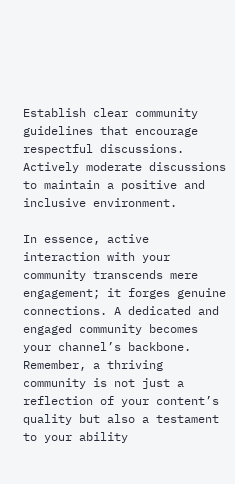Establish clear community guidelines that encourage respectful discussions. Actively moderate discussions to maintain a positive and inclusive environment.

In essence, active interaction with your community transcends mere engagement; it forges genuine connections. A dedicated and engaged community becomes your channel’s backbone. Remember, a thriving community is not just a reflection of your content’s quality but also a testament to your ability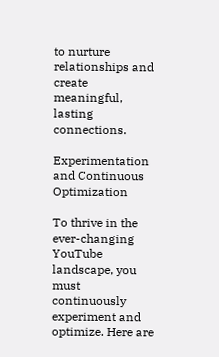to nurture relationships and create meaningful, lasting connections.

Experimentation and Continuous Optimization

To thrive in the ever-changing YouTube landscape, you must continuously experiment and optimize. Here are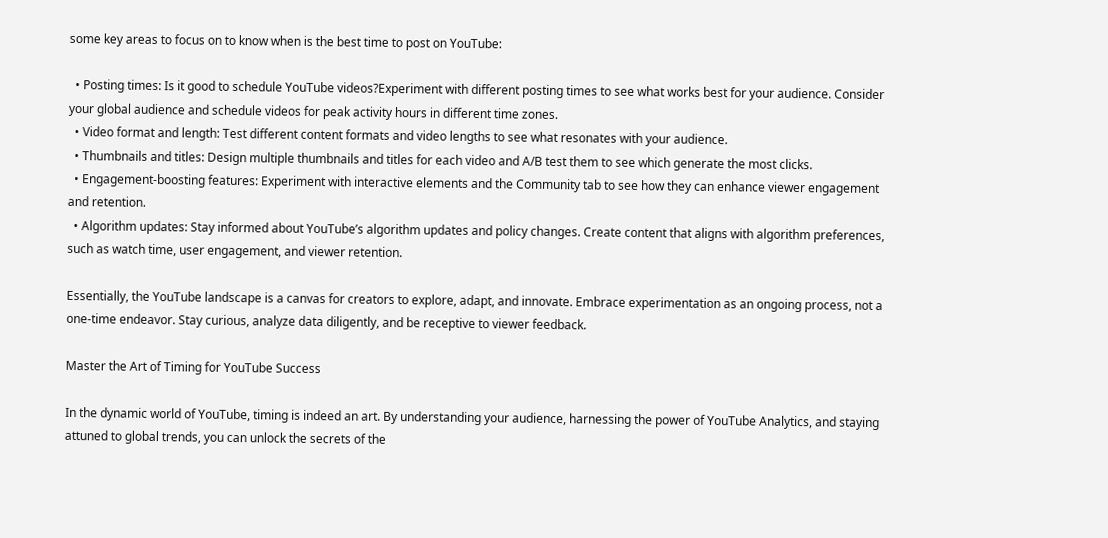some key areas to focus on to know when is the best time to post on YouTube:

  • Posting times: Is it good to schedule YouTube videos?Experiment with different posting times to see what works best for your audience. Consider your global audience and schedule videos for peak activity hours in different time zones.
  • Video format and length: Test different content formats and video lengths to see what resonates with your audience.
  • Thumbnails and titles: Design multiple thumbnails and titles for each video and A/B test them to see which generate the most clicks.
  • Engagement-boosting features: Experiment with interactive elements and the Community tab to see how they can enhance viewer engagement and retention.
  • Algorithm updates: Stay informed about YouTube’s algorithm updates and policy changes. Create content that aligns with algorithm preferences, such as watch time, user engagement, and viewer retention.

Essentially, the YouTube landscape is a canvas for creators to explore, adapt, and innovate. Embrace experimentation as an ongoing process, not a one-time endeavor. Stay curious, analyze data diligently, and be receptive to viewer feedback.

Master the Art of Timing for YouTube Success

In the dynamic world of YouTube, timing is indeed an art. By understanding your audience, harnessing the power of YouTube Analytics, and staying attuned to global trends, you can unlock the secrets of the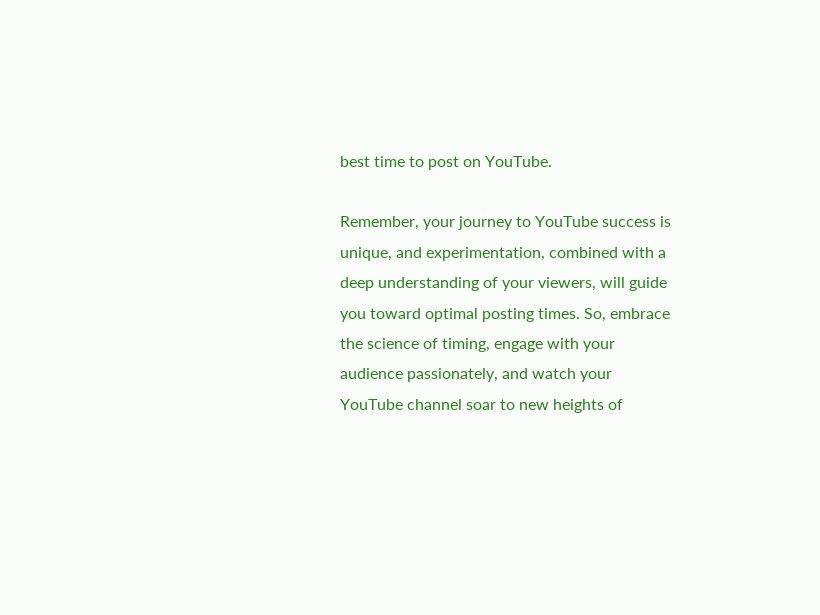best time to post on YouTube.

Remember, your journey to YouTube success is unique, and experimentation, combined with a deep understanding of your viewers, will guide you toward optimal posting times. So, embrace the science of timing, engage with your audience passionately, and watch your YouTube channel soar to new heights of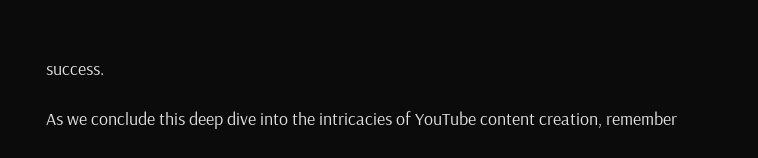success.

As we conclude this deep dive into the intricacies of YouTube content creation, remember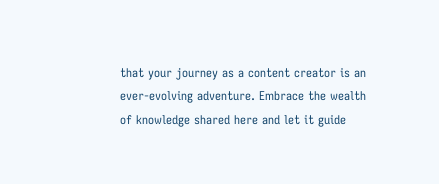that your journey as a content creator is an ever-evolving adventure. Embrace the wealth of knowledge shared here and let it guide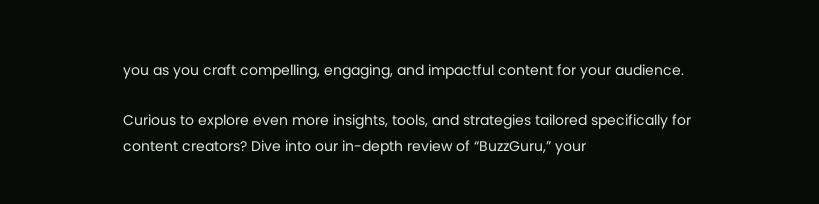you as you craft compelling, engaging, and impactful content for your audience.

Curious to explore even more insights, tools, and strategies tailored specifically for content creators? Dive into our in-depth review of “BuzzGuru,” your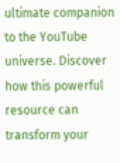ultimate companion to the YouTube universe. Discover how this powerful resource can transform your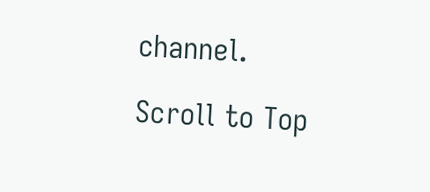channel.

Scroll to Top